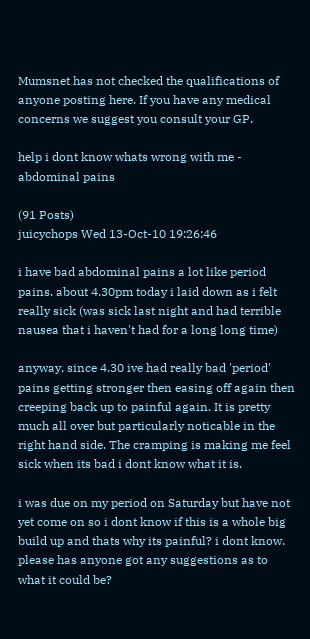Mumsnet has not checked the qualifications of anyone posting here. If you have any medical concerns we suggest you consult your GP.

help i dont know whats wrong with me - abdominal pains

(91 Posts)
juicychops Wed 13-Oct-10 19:26:46

i have bad abdominal pains a lot like period pains. about 4.30pm today i laid down as i felt really sick (was sick last night and had terrible nausea that i haven't had for a long long time)

anyway, since 4.30 ive had really bad 'period' pains getting stronger then easing off again then creeping back up to painful again. It is pretty much all over but particularly noticable in the right hand side. The cramping is making me feel sick when its bad i dont know what it is.

i was due on my period on Saturday but have not yet come on so i dont know if this is a whole big build up and thats why its painful? i dont know. please has anyone got any suggestions as to what it could be?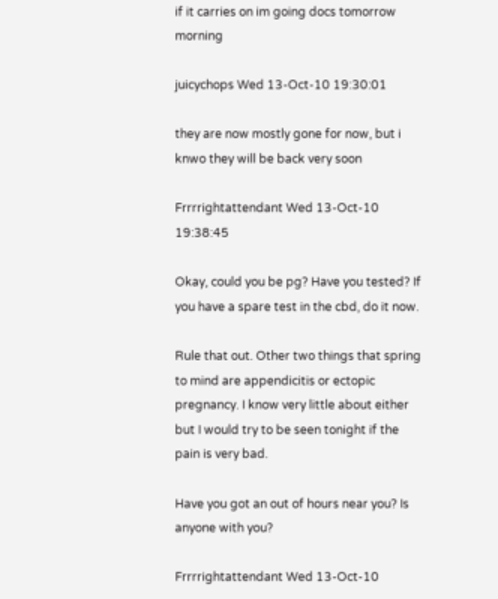if it carries on im going docs tomorrow morning

juicychops Wed 13-Oct-10 19:30:01

they are now mostly gone for now, but i knwo they will be back very soon

Frrrrightattendant Wed 13-Oct-10 19:38:45

Okay, could you be pg? Have you tested? If you have a spare test in the cbd, do it now.

Rule that out. Other two things that spring to mind are appendicitis or ectopic pregnancy. I know very little about either but I would try to be seen tonight if the pain is very bad.

Have you got an out of hours near you? Is anyone with you?

Frrrrightattendant Wed 13-Oct-10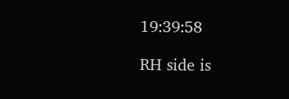19:39:58

RH side is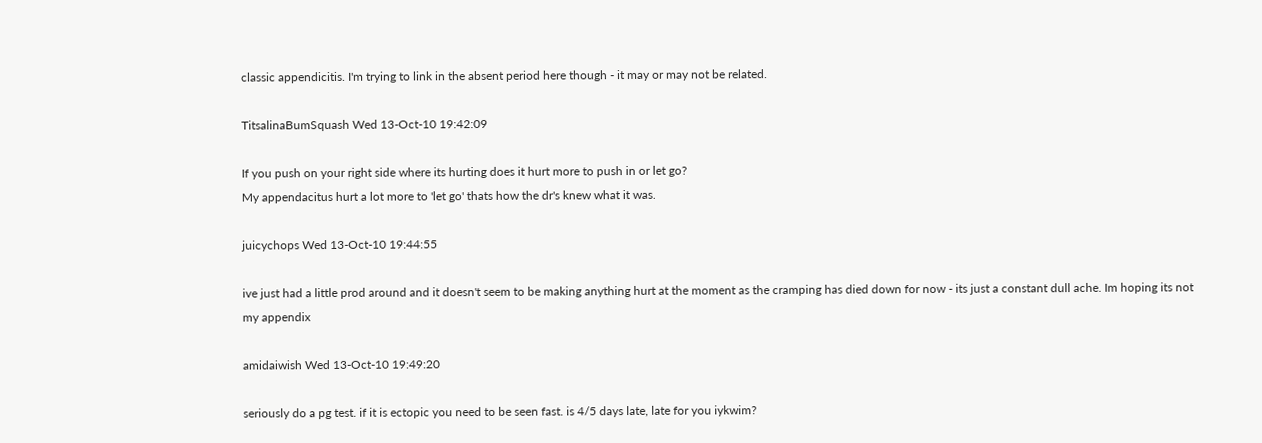classic appendicitis. I'm trying to link in the absent period here though - it may or may not be related.

TitsalinaBumSquash Wed 13-Oct-10 19:42:09

If you push on your right side where its hurting does it hurt more to push in or let go?
My appendacitus hurt a lot more to 'let go' thats how the dr's knew what it was.

juicychops Wed 13-Oct-10 19:44:55

ive just had a little prod around and it doesn't seem to be making anything hurt at the moment as the cramping has died down for now - its just a constant dull ache. Im hoping its not my appendix

amidaiwish Wed 13-Oct-10 19:49:20

seriously do a pg test. if it is ectopic you need to be seen fast. is 4/5 days late, late for you iykwim?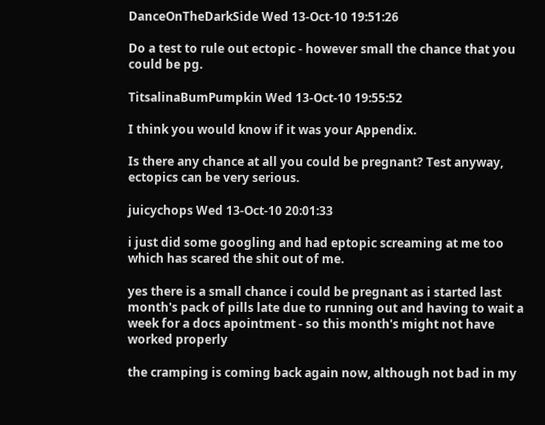DanceOnTheDarkSide Wed 13-Oct-10 19:51:26

Do a test to rule out ectopic - however small the chance that you could be pg.

TitsalinaBumPumpkin Wed 13-Oct-10 19:55:52

I think you would know if it was your Appendix.

Is there any chance at all you could be pregnant? Test anyway, ectopics can be very serious.

juicychops Wed 13-Oct-10 20:01:33

i just did some googling and had eptopic screaming at me too which has scared the shit out of me.

yes there is a small chance i could be pregnant as i started last month's pack of pills late due to running out and having to wait a week for a docs apointment - so this month's might not have worked properly

the cramping is coming back again now, although not bad in my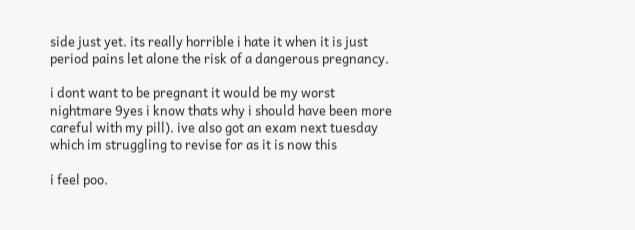side just yet. its really horrible i hate it when it is just period pains let alone the risk of a dangerous pregnancy.

i dont want to be pregnant it would be my worst nightmare 9yes i know thats why i should have been more careful with my pill). ive also got an exam next tuesday which im struggling to revise for as it is now this

i feel poo.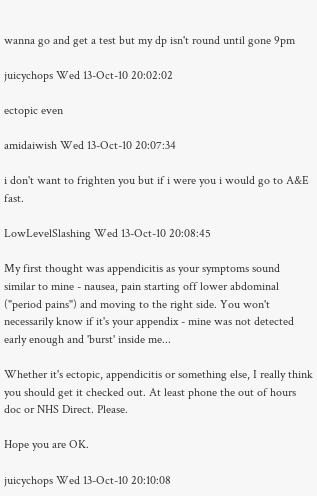wanna go and get a test but my dp isn't round until gone 9pm

juicychops Wed 13-Oct-10 20:02:02

ectopic even

amidaiwish Wed 13-Oct-10 20:07:34

i don't want to frighten you but if i were you i would go to A&E fast.

LowLevelSlashing Wed 13-Oct-10 20:08:45

My first thought was appendicitis as your symptoms sound similar to mine - nausea, pain starting off lower abdominal ("period pains") and moving to the right side. You won't necessarily know if it's your appendix - mine was not detected early enough and 'burst' inside me...

Whether it's ectopic, appendicitis or something else, I really think you should get it checked out. At least phone the out of hours doc or NHS Direct. Please.

Hope you are OK.

juicychops Wed 13-Oct-10 20:10:08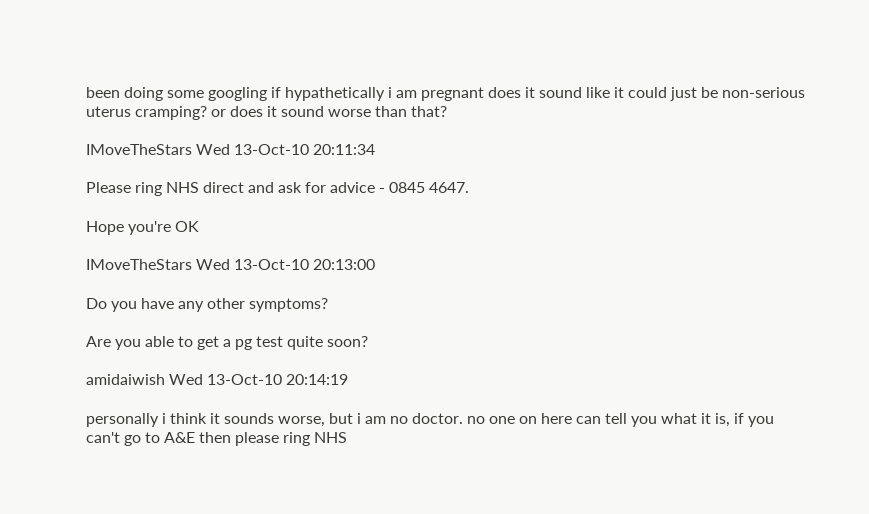been doing some googling if hypathetically i am pregnant does it sound like it could just be non-serious uterus cramping? or does it sound worse than that?

IMoveTheStars Wed 13-Oct-10 20:11:34

Please ring NHS direct and ask for advice - 0845 4647.

Hope you're OK

IMoveTheStars Wed 13-Oct-10 20:13:00

Do you have any other symptoms?

Are you able to get a pg test quite soon?

amidaiwish Wed 13-Oct-10 20:14:19

personally i think it sounds worse, but i am no doctor. no one on here can tell you what it is, if you can't go to A&E then please ring NHS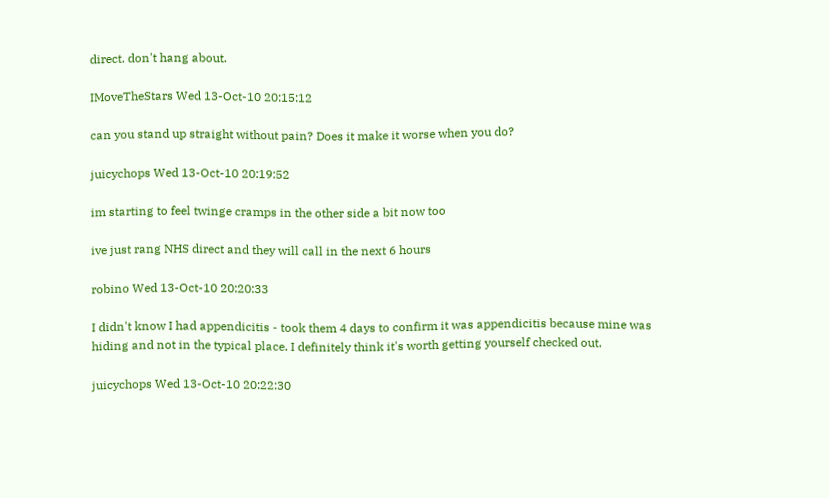direct. don't hang about.

IMoveTheStars Wed 13-Oct-10 20:15:12

can you stand up straight without pain? Does it make it worse when you do?

juicychops Wed 13-Oct-10 20:19:52

im starting to feel twinge cramps in the other side a bit now too

ive just rang NHS direct and they will call in the next 6 hours

robino Wed 13-Oct-10 20:20:33

I didn't know I had appendicitis - took them 4 days to confirm it was appendicitis because mine was hiding and not in the typical place. I definitely think it's worth getting yourself checked out.

juicychops Wed 13-Oct-10 20:22:30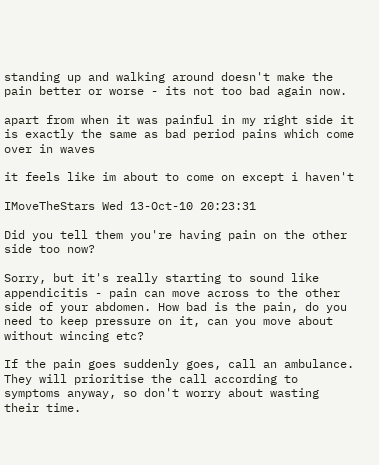standing up and walking around doesn't make the pain better or worse - its not too bad again now.

apart from when it was painful in my right side it is exactly the same as bad period pains which come over in waves

it feels like im about to come on except i haven't

IMoveTheStars Wed 13-Oct-10 20:23:31

Did you tell them you're having pain on the other side too now?

Sorry, but it's really starting to sound like appendicitis - pain can move across to the other side of your abdomen. How bad is the pain, do you need to keep pressure on it, can you move about without wincing etc?

If the pain goes suddenly goes, call an ambulance. They will prioritise the call according to symptoms anyway, so don't worry about wasting their time.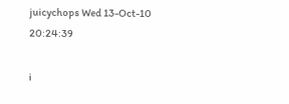juicychops Wed 13-Oct-10 20:24:39

i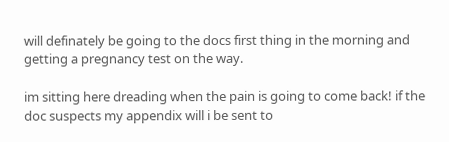will definately be going to the docs first thing in the morning and getting a pregnancy test on the way.

im sitting here dreading when the pain is going to come back! if the doc suspects my appendix will i be sent to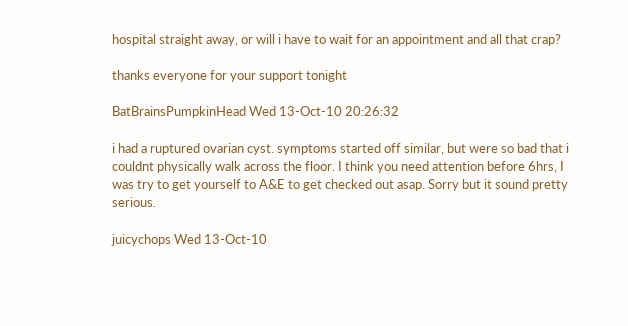hospital straight away, or will i have to wait for an appointment and all that crap?

thanks everyone for your support tonight

BatBrainsPumpkinHead Wed 13-Oct-10 20:26:32

i had a ruptured ovarian cyst. symptoms started off similar, but were so bad that i couldnt physically walk across the floor. I think you need attention before 6hrs, I was try to get yourself to A&E to get checked out asap. Sorry but it sound pretty serious.

juicychops Wed 13-Oct-10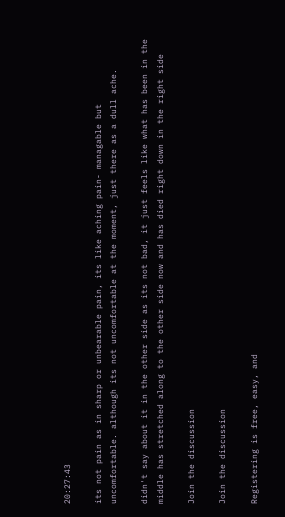20:27:43

its not pain as in sharp or unbearable pain, its like aching pain- managable but uncomfortable. although its not uncomfortable at the moment, just there as a dull ache.

didn't say about it in the other side as its not bad, it just feels like what has been in the middle has stretched along to the other side now and has died right down in the right side

Join the discussion

Join the discussion

Registering is free, easy, and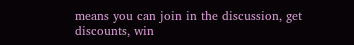means you can join in the discussion, get discounts, win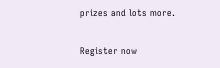prizes and lots more.

Register now